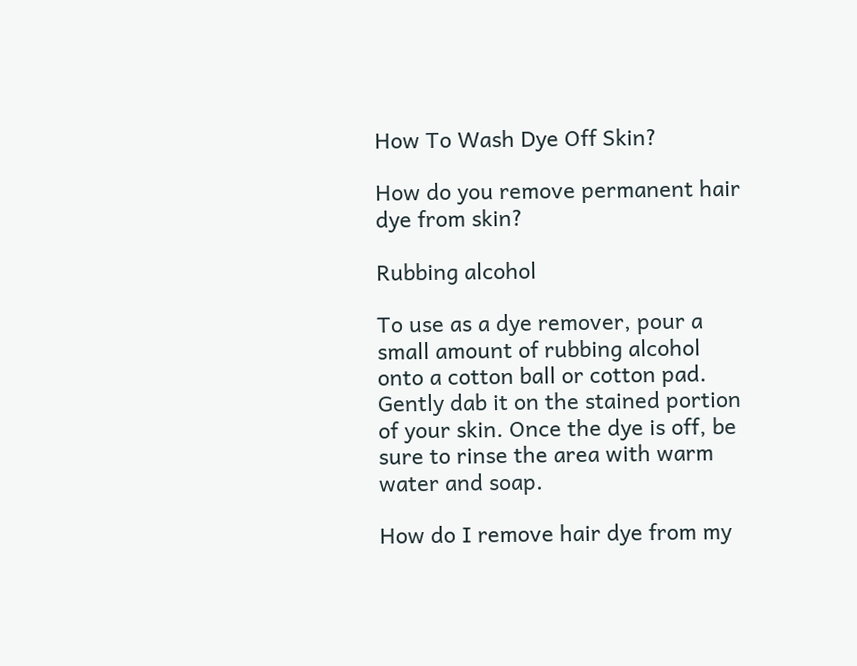How To Wash Dye Off Skin?

How do you remove permanent hair dye from skin?

Rubbing alcohol

To use as a dye remover, pour a small amount of rubbing alcohol onto a cotton ball or cotton pad. Gently dab it on the stained portion of your skin. Once the dye is off, be sure to rinse the area with warm water and soap.

How do I remove hair dye from my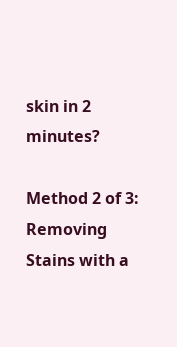skin in 2 minutes?

Method 2 of 3: Removing Stains with a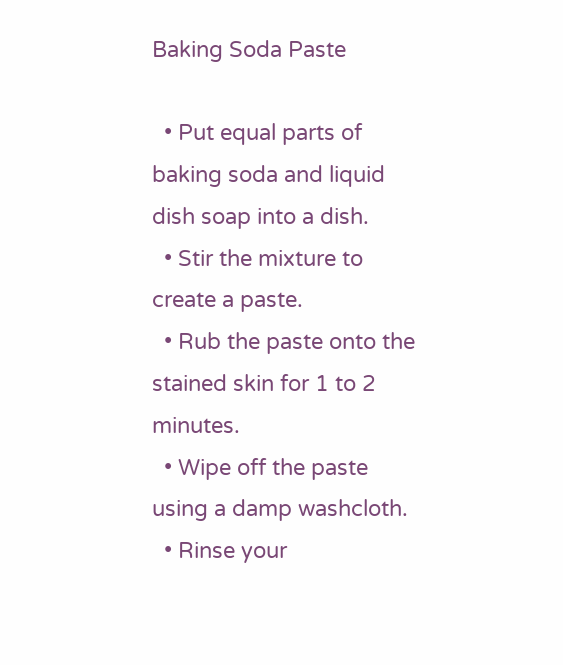Baking Soda Paste

  • Put equal parts of baking soda and liquid dish soap into a dish.
  • Stir the mixture to create a paste.
  • Rub the paste onto the stained skin for 1 to 2 minutes.
  • Wipe off the paste using a damp washcloth.
  • Rinse your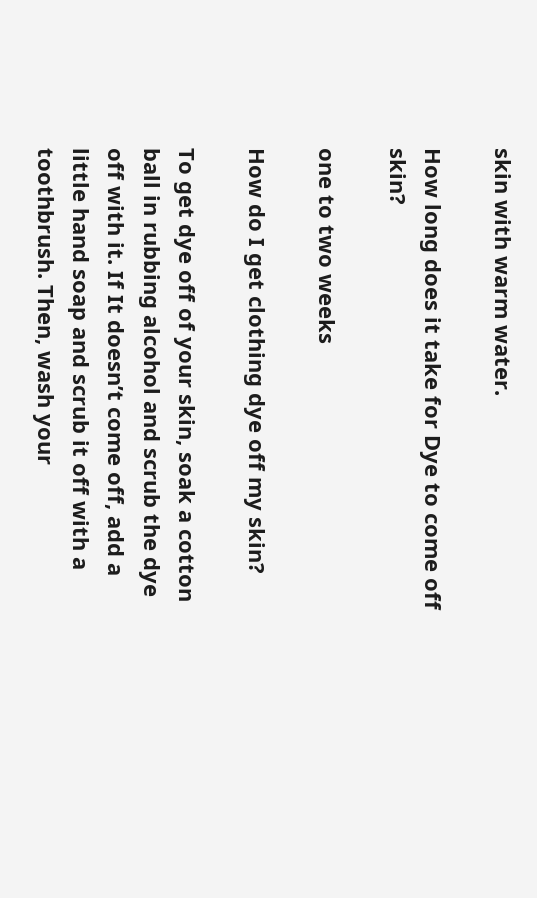skin with warm water.

How long does it take for Dye to come off skin?

one to two weeks

How do I get clothing dye off my skin?

To get dye off of your skin, soak a cotton ball in rubbing alcohol and scrub the dye off with it. If It doesn’t come off, add a little hand soap and scrub it off with a toothbrush. Then, wash your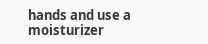hands and use a moisturizer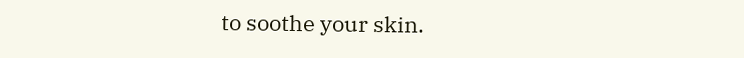to soothe your skin.